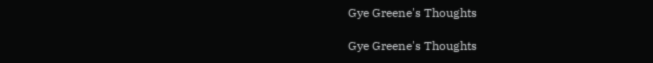Gye Greene's Thoughts

Gye Greene's Thoughts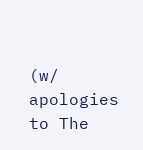(w/ apologies to The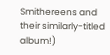Smithereens and their similarly-titled album!)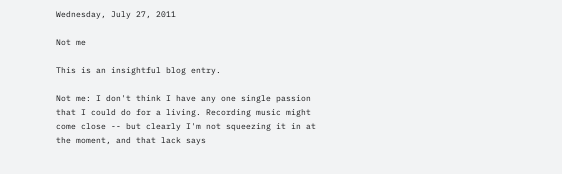Wednesday, July 27, 2011

Not me

This is an insightful blog entry.

Not me: I don't think I have any one single passion that I could do for a living. Recording music might come close -- but clearly I'm not squeezing it in at the moment, and that lack says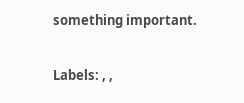something important.


Labels: , ,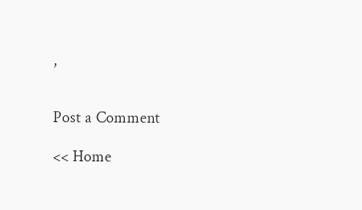,


Post a Comment

<< Home